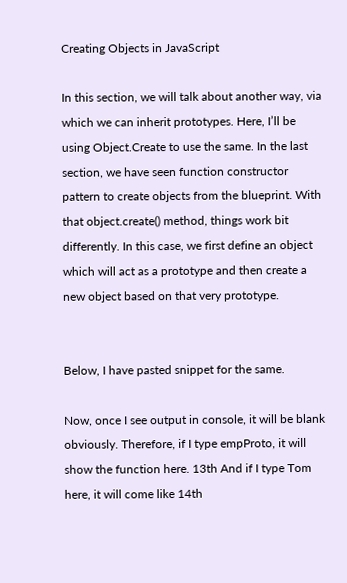Creating Objects in JavaScript

In this section, we will talk about another way, via which we can inherit prototypes. Here, I’ll be using Object.Create to use the same. In the last section, we have seen function constructor pattern to create objects from the blueprint. With that object.create() method, things work bit differently. In this case, we first define an object which will act as a prototype and then create a new object based on that very prototype.


Below, I have pasted snippet for the same.

Now, once I see output in console, it will be blank obviously. Therefore, if I type empProto, it will show the function here. 13th And if I type Tom here, it will come like 14th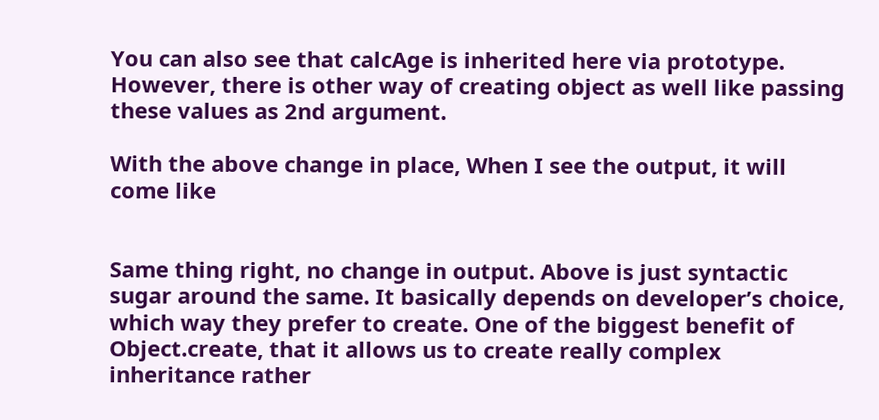You can also see that calcAge is inherited here via prototype. However, there is other way of creating object as well like passing these values as 2nd argument.

With the above change in place, When I see the output, it will come like


Same thing right, no change in output. Above is just syntactic sugar around the same. It basically depends on developer’s choice, which way they prefer to create. One of the biggest benefit of Object.create, that it allows us to create really complex inheritance rather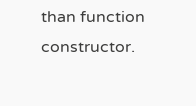than function constructor.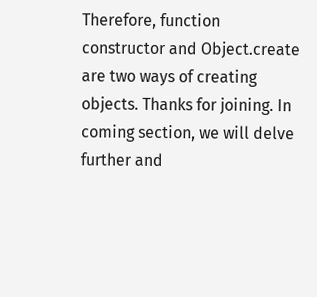Therefore, function constructor and Object.create are two ways of creating objects. Thanks for joining. In coming section, we will delve further and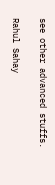see other advanced stuffs.

Rahul Sahay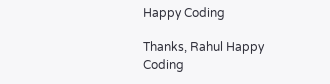Happy Coding

Thanks, Rahul Happy Coding